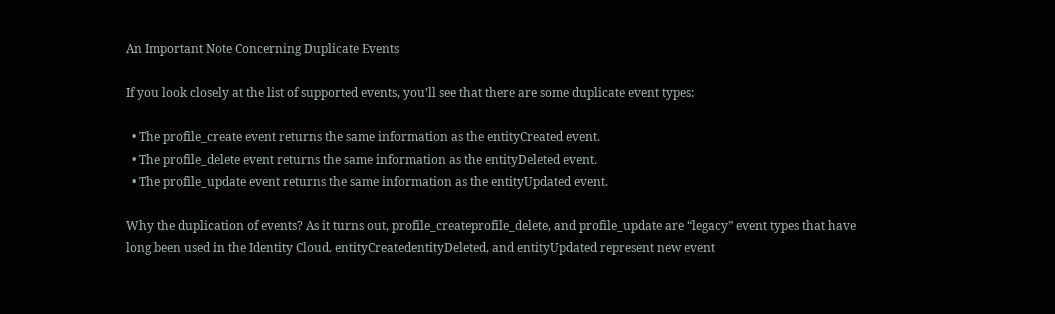An Important Note Concerning Duplicate Events

If you look closely at the list of supported events, you’ll see that there are some duplicate event types:

  • The profile_create event returns the same information as the entityCreated event.
  • The profile_delete event returns the same information as the entityDeleted event.
  • The profile_update event returns the same information as the entityUpdated event.

Why the duplication of events? As it turns out, profile_createprofile_delete, and profile_update are “legacy” event types that have long been used in the Identity Cloud. entityCreatedentityDeleted, and entityUpdated represent new event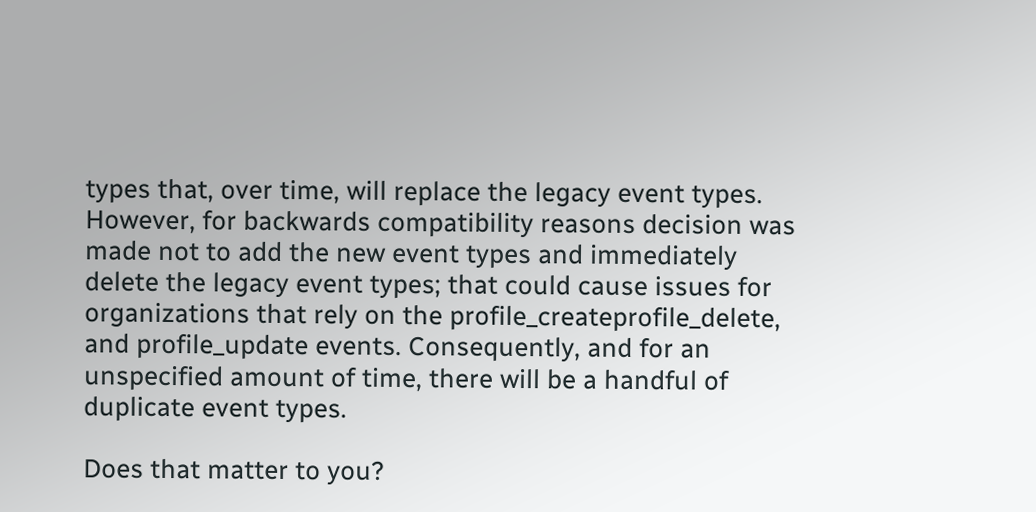types that, over time, will replace the legacy event types. However, for backwards compatibility reasons decision was made not to add the new event types and immediately delete the legacy event types; that could cause issues for organizations that rely on the profile_createprofile_delete, and profile_update events. Consequently, and for an unspecified amount of time, there will be a handful of duplicate event types.

Does that matter to you?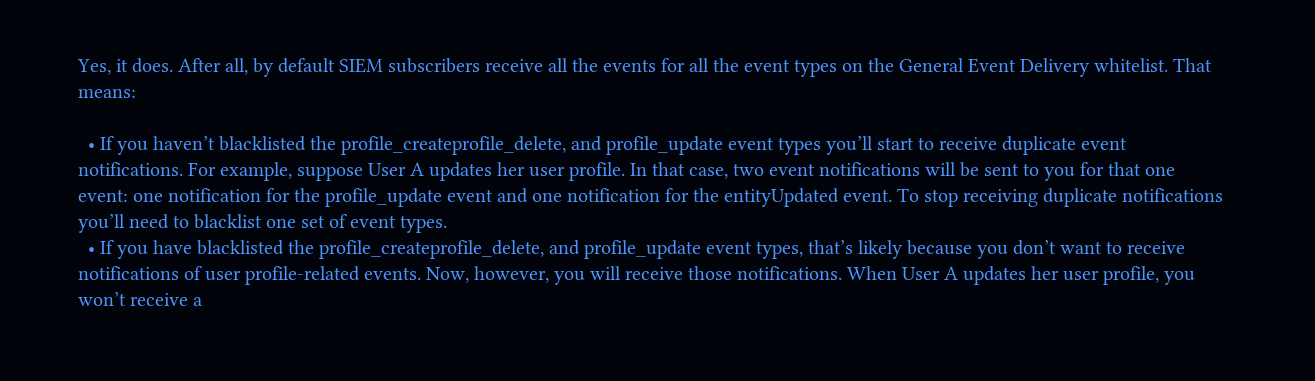Yes, it does. After all, by default SIEM subscribers receive all the events for all the event types on the General Event Delivery whitelist. That means:

  • If you haven’t blacklisted the profile_createprofile_delete, and profile_update event types you’ll start to receive duplicate event notifications. For example, suppose User A updates her user profile. In that case, two event notifications will be sent to you for that one event: one notification for the profile_update event and one notification for the entityUpdated event. To stop receiving duplicate notifications you’ll need to blacklist one set of event types.
  • If you have blacklisted the profile_createprofile_delete, and profile_update event types, that’s likely because you don’t want to receive notifications of user profile-related events. Now, however, you will receive those notifications. When User A updates her user profile, you won’t receive a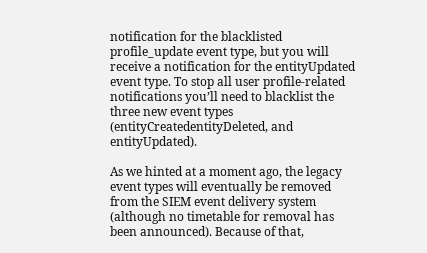notification for the blacklisted profile_update event type, but you will receive a notification for the entityUpdated event type. To stop all user profile-related notifications you’ll need to blacklist the three new event types (entityCreatedentityDeleted, and entityUpdated).

As we hinted at a moment ago, the legacy event types will eventually be removed from the SIEM event delivery system (although no timetable for removal has been announced). Because of that,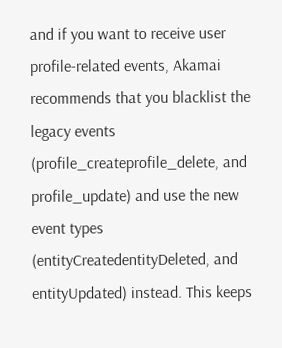and if you want to receive user profile-related events, Akamai recommends that you blacklist the legacy events (profile_createprofile_delete, and profile_update) and use the new event types (entityCreatedentityDeleted, and entityUpdated) instead. This keeps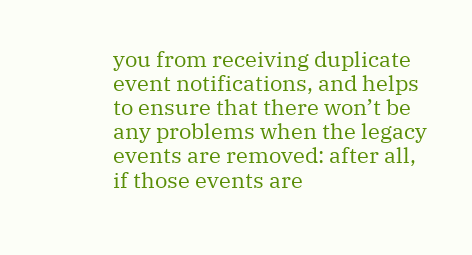you from receiving duplicate event notifications, and helps to ensure that there won’t be any problems when the legacy events are removed: after all, if those events are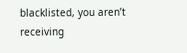blacklisted, you aren’t receiving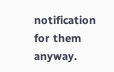notification for them anyway.